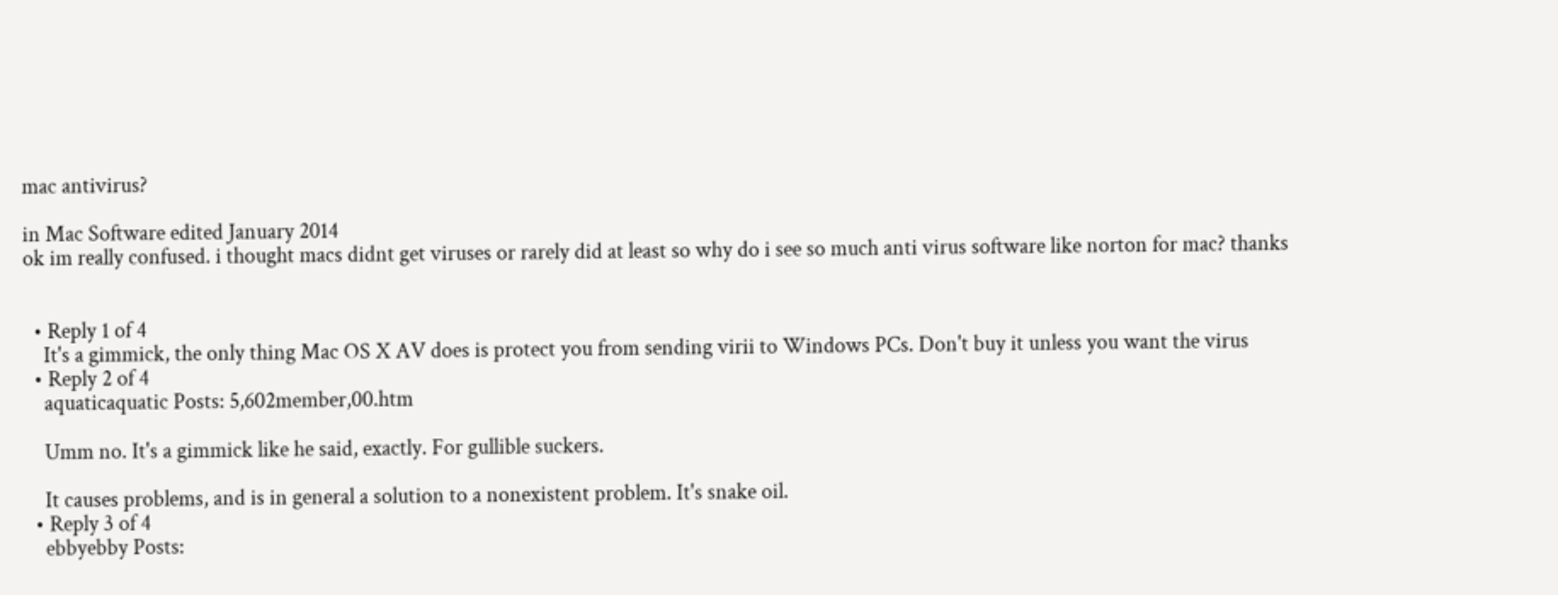mac antivirus?

in Mac Software edited January 2014
ok im really confused. i thought macs didnt get viruses or rarely did at least so why do i see so much anti virus software like norton for mac? thanks


  • Reply 1 of 4
    It's a gimmick, the only thing Mac OS X AV does is protect you from sending virii to Windows PCs. Don't buy it unless you want the virus
  • Reply 2 of 4
    aquaticaquatic Posts: 5,602member,00.htm

    Umm no. It's a gimmick like he said, exactly. For gullible suckers.

    It causes problems, and is in general a solution to a nonexistent problem. It's snake oil.
  • Reply 3 of 4
    ebbyebby Posts: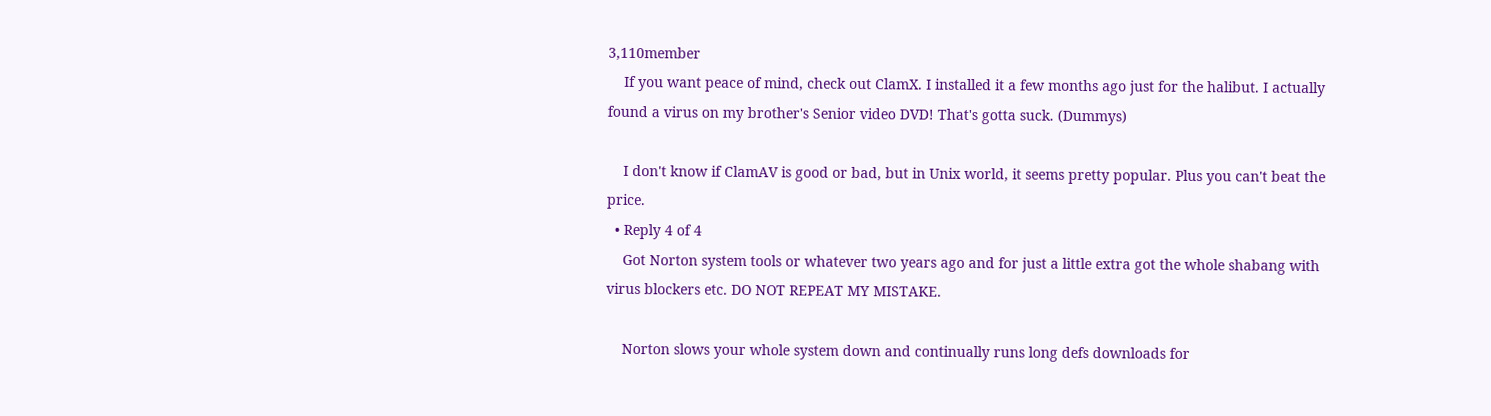3,110member
    If you want peace of mind, check out ClamX. I installed it a few months ago just for the halibut. I actually found a virus on my brother's Senior video DVD! That's gotta suck. (Dummys)

    I don't know if ClamAV is good or bad, but in Unix world, it seems pretty popular. Plus you can't beat the price.
  • Reply 4 of 4
    Got Norton system tools or whatever two years ago and for just a little extra got the whole shabang with virus blockers etc. DO NOT REPEAT MY MISTAKE.

    Norton slows your whole system down and continually runs long defs downloads for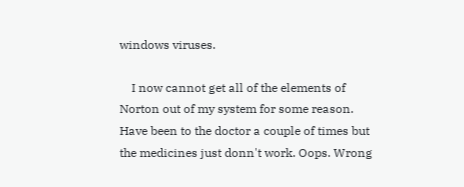windows viruses.

    I now cannot get all of the elements of Norton out of my system for some reason. Have been to the doctor a couple of times but the medicines just donn't work. Oops. Wrong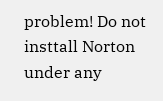problem! Do not insttall Norton under any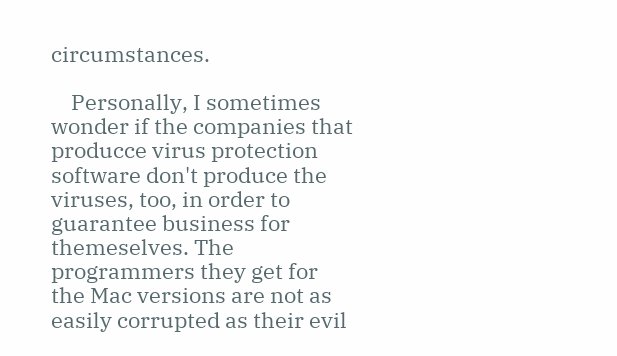circumstances.

    Personally, I sometimes wonder if the companies that producce virus protection software don't produce the viruses, too, in order to guarantee business for themeselves. The programmers they get for the Mac versions are not as easily corrupted as their evil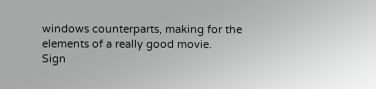windows counterparts, making for the elements of a really good movie.
Sign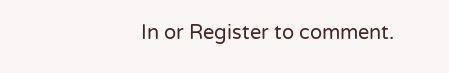In or Register to comment.